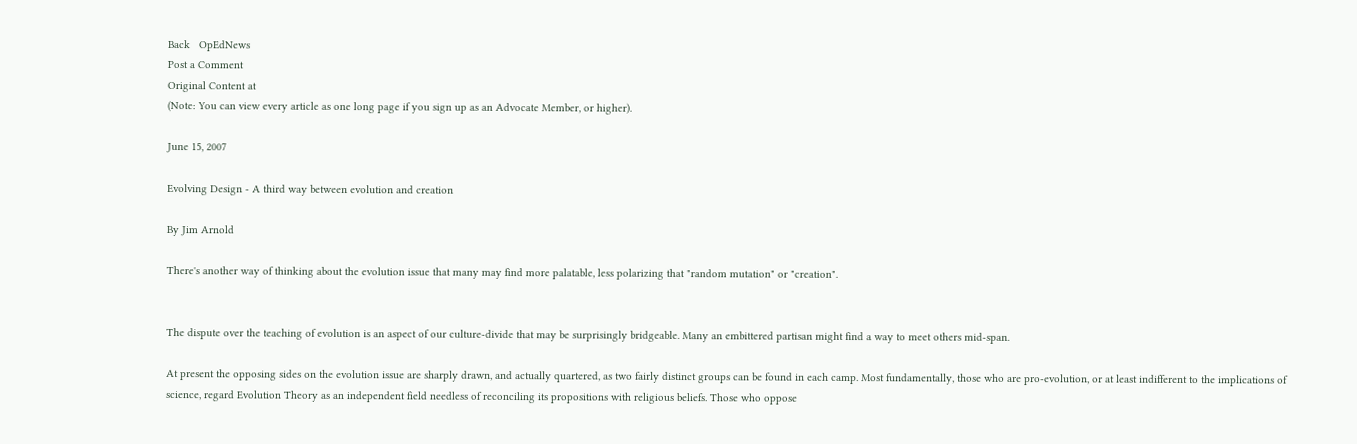Back   OpEdNews
Post a Comment
Original Content at
(Note: You can view every article as one long page if you sign up as an Advocate Member, or higher).

June 15, 2007

Evolving Design - A third way between evolution and creation

By Jim Arnold

There's another way of thinking about the evolution issue that many may find more palatable, less polarizing that "random mutation" or "creation".


The dispute over the teaching of evolution is an aspect of our culture-divide that may be surprisingly bridgeable. Many an embittered partisan might find a way to meet others mid-span.

At present the opposing sides on the evolution issue are sharply drawn, and actually quartered, as two fairly distinct groups can be found in each camp. Most fundamentally, those who are pro-evolution, or at least indifferent to the implications of science, regard Evolution Theory as an independent field needless of reconciling its propositions with religious beliefs. Those who oppose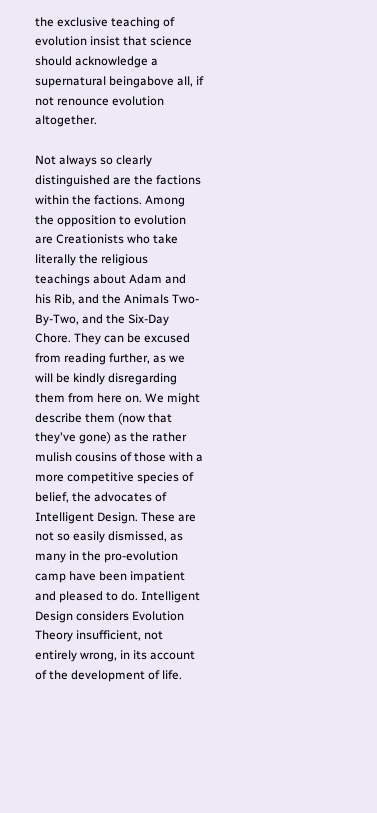the exclusive teaching of evolution insist that science should acknowledge a supernatural beingabove all, if not renounce evolution altogether.

Not always so clearly distinguished are the factions within the factions. Among the opposition to evolution are Creationists who take literally the religious teachings about Adam and his Rib, and the Animals Two-By-Two, and the Six-Day Chore. They can be excused from reading further, as we will be kindly disregarding them from here on. We might describe them (now that they've gone) as the rather mulish cousins of those with a more competitive species of belief, the advocates of Intelligent Design. These are not so easily dismissed, as many in the pro-evolution camp have been impatient and pleased to do. Intelligent Design considers Evolution Theory insufficient, not entirely wrong, in its account of the development of life.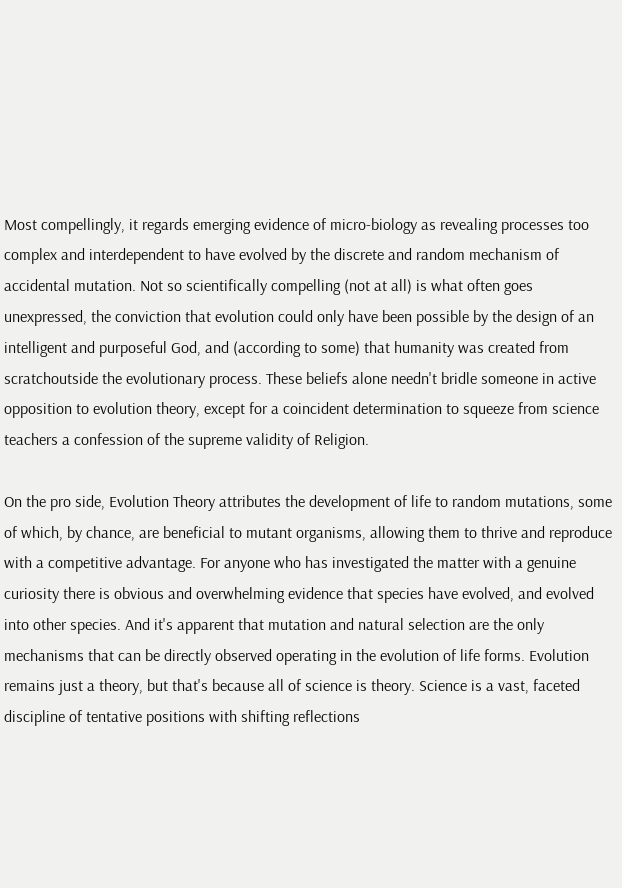Most compellingly, it regards emerging evidence of micro-biology as revealing processes too complex and interdependent to have evolved by the discrete and random mechanism of accidental mutation. Not so scientifically compelling (not at all) is what often goes unexpressed, the conviction that evolution could only have been possible by the design of an intelligent and purposeful God, and (according to some) that humanity was created from scratchoutside the evolutionary process. These beliefs alone needn't bridle someone in active opposition to evolution theory, except for a coincident determination to squeeze from science teachers a confession of the supreme validity of Religion.

On the pro side, Evolution Theory attributes the development of life to random mutations, some of which, by chance, are beneficial to mutant organisms, allowing them to thrive and reproduce with a competitive advantage. For anyone who has investigated the matter with a genuine curiosity there is obvious and overwhelming evidence that species have evolved, and evolved into other species. And it's apparent that mutation and natural selection are the only mechanisms that can be directly observed operating in the evolution of life forms. Evolution remains just a theory, but that's because all of science is theory. Science is a vast, faceted discipline of tentative positions with shifting reflections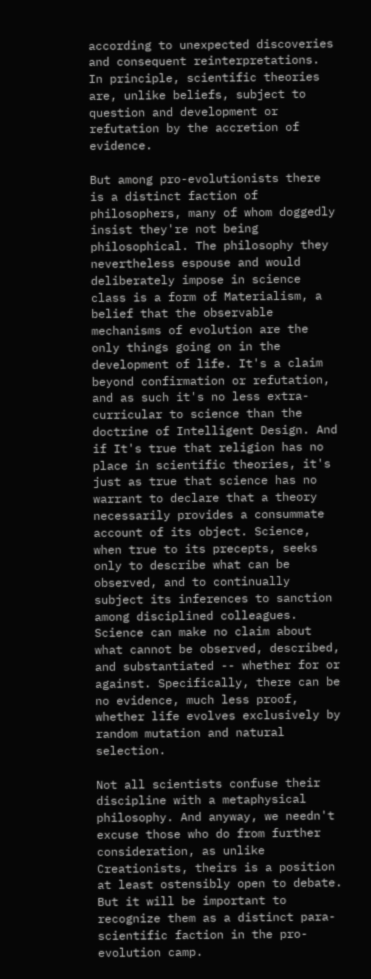according to unexpected discoveries and consequent reinterpretations. In principle, scientific theories are, unlike beliefs, subject to question and development or refutation by the accretion of evidence.

But among pro-evolutionists there is a distinct faction of philosophers, many of whom doggedly insist they're not being philosophical. The philosophy they nevertheless espouse and would deliberately impose in science class is a form of Materialism, a belief that the observable mechanisms of evolution are the only things going on in the development of life. It's a claim beyond confirmation or refutation, and as such it's no less extra-curricular to science than the doctrine of Intelligent Design. And if It's true that religion has no place in scientific theories, it's just as true that science has no warrant to declare that a theory necessarily provides a consummate account of its object. Science, when true to its precepts, seeks only to describe what can be observed, and to continually subject its inferences to sanction among disciplined colleagues. Science can make no claim about what cannot be observed, described, and substantiated -- whether for or against. Specifically, there can be no evidence, much less proof, whether life evolves exclusively by random mutation and natural selection.

Not all scientists confuse their discipline with a metaphysical philosophy. And anyway, we needn't excuse those who do from further consideration, as unlike Creationists, theirs is a position at least ostensibly open to debate. But it will be important to recognize them as a distinct para-scientific faction in the pro-evolution camp.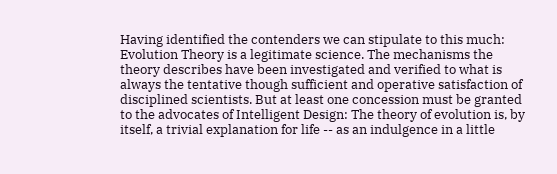Having identified the contenders we can stipulate to this much: Evolution Theory is a legitimate science. The mechanisms the theory describes have been investigated and verified to what is always the tentative though sufficient and operative satisfaction of disciplined scientists. But at least one concession must be granted to the advocates of Intelligent Design: The theory of evolution is, by itself, a trivial explanation for life -- as an indulgence in a little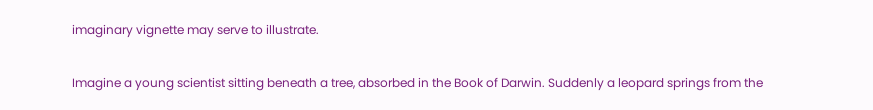imaginary vignette may serve to illustrate.

Imagine a young scientist sitting beneath a tree, absorbed in the Book of Darwin. Suddenly a leopard springs from the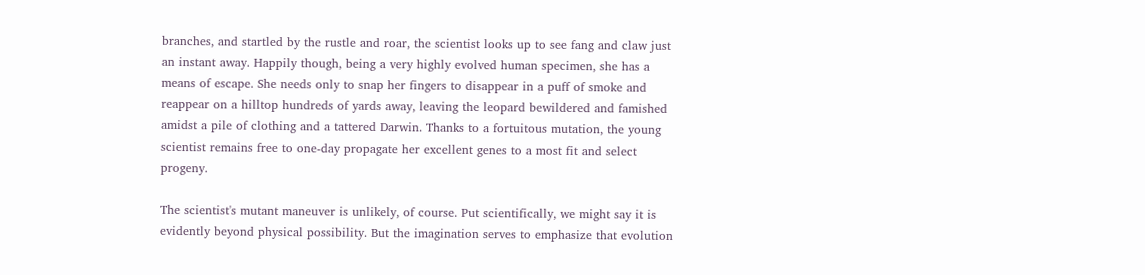branches, and startled by the rustle and roar, the scientist looks up to see fang and claw just an instant away. Happily though, being a very highly evolved human specimen, she has a means of escape. She needs only to snap her fingers to disappear in a puff of smoke and reappear on a hilltop hundreds of yards away, leaving the leopard bewildered and famished amidst a pile of clothing and a tattered Darwin. Thanks to a fortuitous mutation, the young scientist remains free to one-day propagate her excellent genes to a most fit and select progeny.

The scientist's mutant maneuver is unlikely, of course. Put scientifically, we might say it is evidently beyond physical possibility. But the imagination serves to emphasize that evolution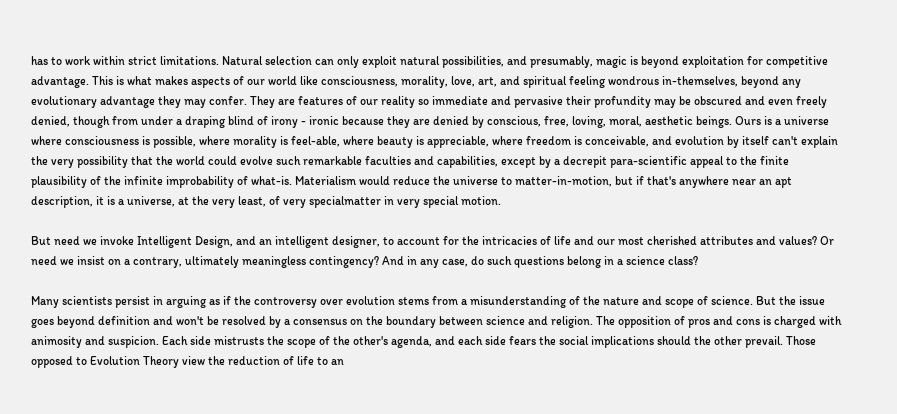has to work within strict limitations. Natural selection can only exploit natural possibilities, and presumably, magic is beyond exploitation for competitive advantage. This is what makes aspects of our world like consciousness, morality, love, art, and spiritual feeling wondrous in-themselves, beyond any evolutionary advantage they may confer. They are features of our reality so immediate and pervasive their profundity may be obscured and even freely denied, though from under a draping blind of irony - ironic because they are denied by conscious, free, loving, moral, aesthetic beings. Ours is a universe where consciousness is possible, where morality is feel-able, where beauty is appreciable, where freedom is conceivable, and evolution by itself can't explain the very possibility that the world could evolve such remarkable faculties and capabilities, except by a decrepit para-scientific appeal to the finite plausibility of the infinite improbability of what-is. Materialism would reduce the universe to matter-in-motion, but if that's anywhere near an apt description, it is a universe, at the very least, of very specialmatter in very special motion.

But need we invoke Intelligent Design, and an intelligent designer, to account for the intricacies of life and our most cherished attributes and values? Or need we insist on a contrary, ultimately meaningless contingency? And in any case, do such questions belong in a science class?

Many scientists persist in arguing as if the controversy over evolution stems from a misunderstanding of the nature and scope of science. But the issue goes beyond definition and won't be resolved by a consensus on the boundary between science and religion. The opposition of pros and cons is charged with animosity and suspicion. Each side mistrusts the scope of the other's agenda, and each side fears the social implications should the other prevail. Those opposed to Evolution Theory view the reduction of life to an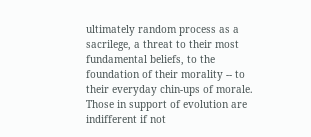ultimately random process as a sacrilege, a threat to their most fundamental beliefs, to the foundation of their morality -- to their everyday chin-ups of morale. Those in support of evolution are indifferent if not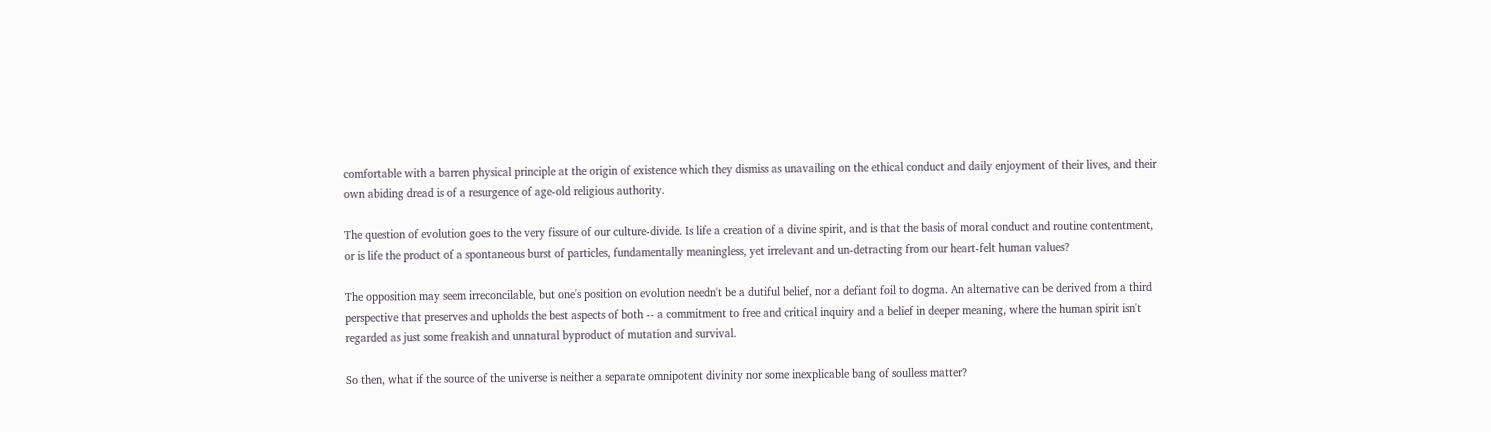comfortable with a barren physical principle at the origin of existence which they dismiss as unavailing on the ethical conduct and daily enjoyment of their lives, and their own abiding dread is of a resurgence of age-old religious authority.

The question of evolution goes to the very fissure of our culture-divide. Is life a creation of a divine spirit, and is that the basis of moral conduct and routine contentment, or is life the product of a spontaneous burst of particles, fundamentally meaningless, yet irrelevant and un-detracting from our heart-felt human values?

The opposition may seem irreconcilable, but one's position on evolution needn't be a dutiful belief, nor a defiant foil to dogma. An alternative can be derived from a third perspective that preserves and upholds the best aspects of both -- a commitment to free and critical inquiry and a belief in deeper meaning, where the human spirit isn't regarded as just some freakish and unnatural byproduct of mutation and survival.

So then, what if the source of the universe is neither a separate omnipotent divinity nor some inexplicable bang of soulless matter?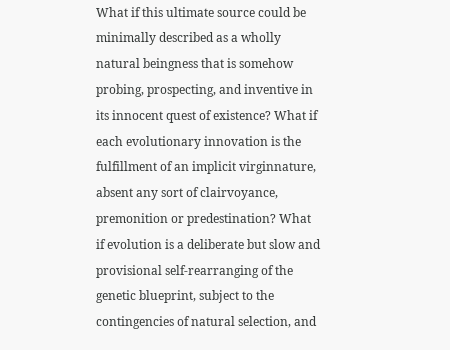What if this ultimate source could be minimally described as a wholly natural beingness that is somehow probing, prospecting, and inventive in its innocent quest of existence? What if each evolutionary innovation is the fulfillment of an implicit virginnature, absent any sort of clairvoyance, premonition or predestination? What if evolution is a deliberate but slow and provisional self-rearranging of the genetic blueprint, subject to the contingencies of natural selection, and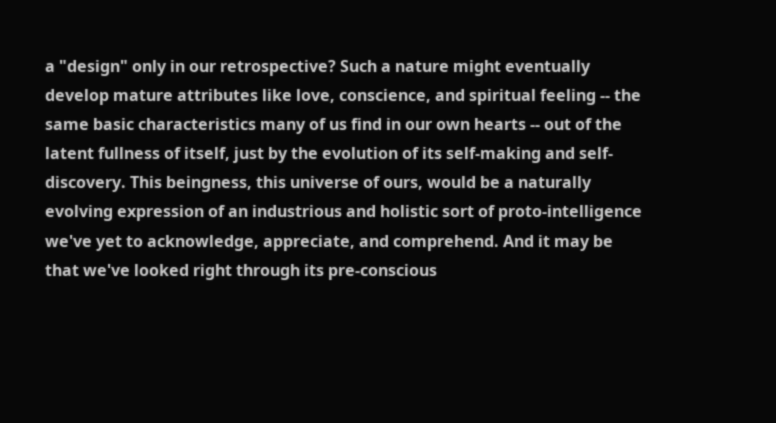a "design" only in our retrospective? Such a nature might eventually develop mature attributes like love, conscience, and spiritual feeling -- the same basic characteristics many of us find in our own hearts -- out of the latent fullness of itself, just by the evolution of its self-making and self-discovery. This beingness, this universe of ours, would be a naturally evolving expression of an industrious and holistic sort of proto-intelligence we've yet to acknowledge, appreciate, and comprehend. And it may be that we've looked right through its pre-conscious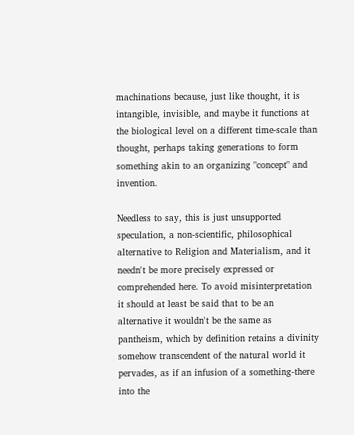machinations because, just like thought, it is intangible, invisible, and maybe it functions at the biological level on a different time-scale than thought, perhaps taking generations to form something akin to an organizing "concept" and invention.

Needless to say, this is just unsupported speculation, a non-scientific, philosophical alternative to Religion and Materialism, and it needn't be more precisely expressed or comprehended here. To avoid misinterpretation it should at least be said that to be an alternative it wouldn't be the same as pantheism, which by definition retains a divinity somehow transcendent of the natural world it pervades, as if an infusion of a something-there into the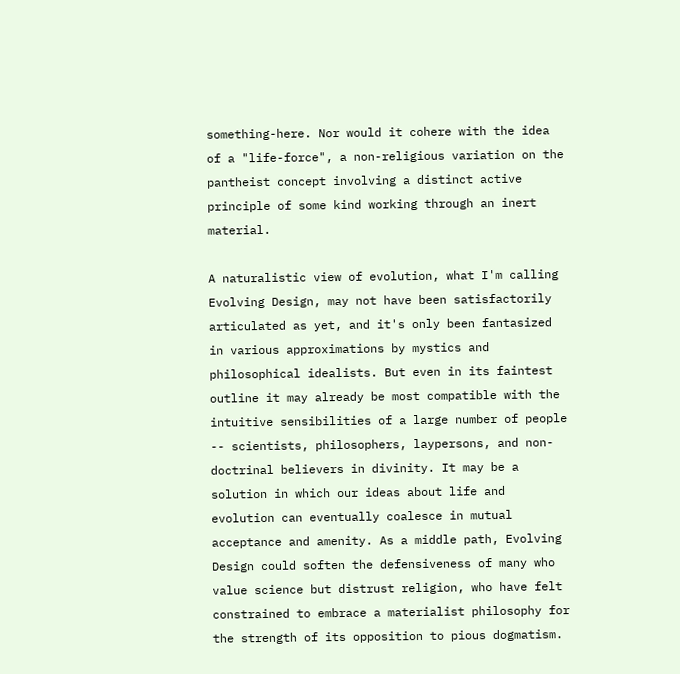something-here. Nor would it cohere with the idea of a "life-force", a non-religious variation on the pantheist concept involving a distinct active principle of some kind working through an inert material.

A naturalistic view of evolution, what I'm calling Evolving Design, may not have been satisfactorily articulated as yet, and it's only been fantasized in various approximations by mystics and philosophical idealists. But even in its faintest outline it may already be most compatible with the intuitive sensibilities of a large number of people -- scientists, philosophers, laypersons, and non-doctrinal believers in divinity. It may be a solution in which our ideas about life and evolution can eventually coalesce in mutual acceptance and amenity. As a middle path, Evolving Design could soften the defensiveness of many who value science but distrust religion, who have felt constrained to embrace a materialist philosophy for the strength of its opposition to pious dogmatism.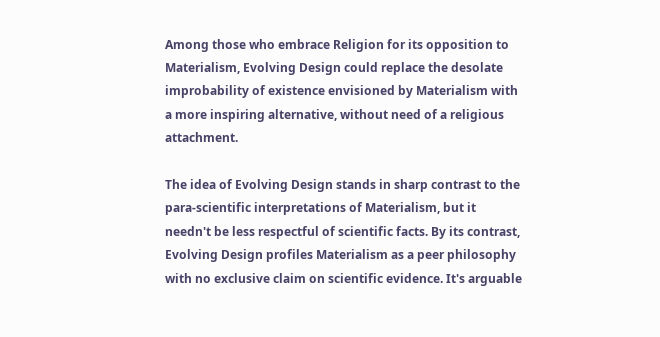Among those who embrace Religion for its opposition to Materialism, Evolving Design could replace the desolate improbability of existence envisioned by Materialism with a more inspiring alternative, without need of a religious attachment.

The idea of Evolving Design stands in sharp contrast to the para-scientific interpretations of Materialism, but it needn't be less respectful of scientific facts. By its contrast, Evolving Design profiles Materialism as a peer philosophy with no exclusive claim on scientific evidence. It's arguable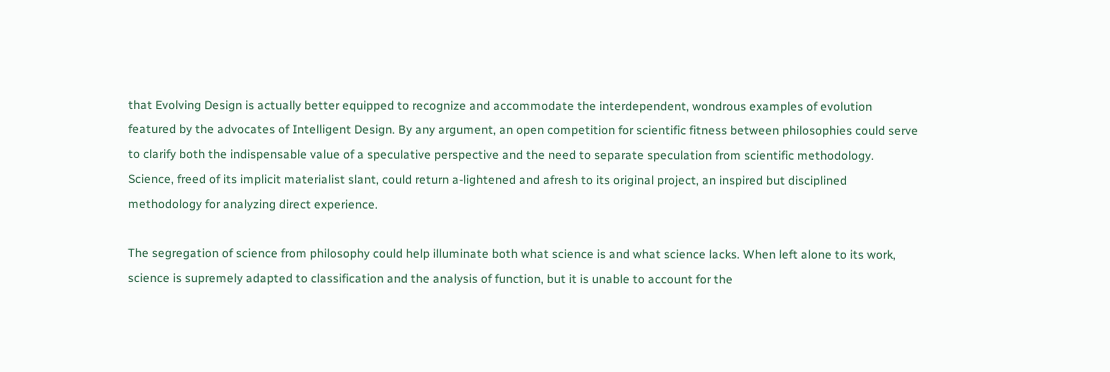that Evolving Design is actually better equipped to recognize and accommodate the interdependent, wondrous examples of evolution featured by the advocates of Intelligent Design. By any argument, an open competition for scientific fitness between philosophies could serve to clarify both the indispensable value of a speculative perspective and the need to separate speculation from scientific methodology. Science, freed of its implicit materialist slant, could return a-lightened and afresh to its original project, an inspired but disciplined methodology for analyzing direct experience.

The segregation of science from philosophy could help illuminate both what science is and what science lacks. When left alone to its work, science is supremely adapted to classification and the analysis of function, but it is unable to account for the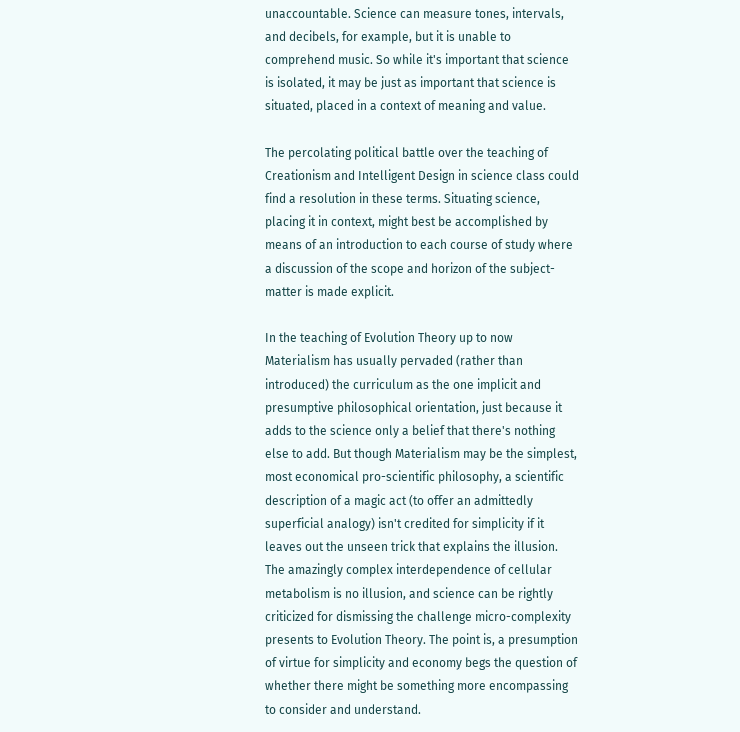unaccountable. Science can measure tones, intervals, and decibels, for example, but it is unable to comprehend music. So while it's important that science is isolated, it may be just as important that science is situated, placed in a context of meaning and value.

The percolating political battle over the teaching of Creationism and Intelligent Design in science class could find a resolution in these terms. Situating science, placing it in context, might best be accomplished by means of an introduction to each course of study where a discussion of the scope and horizon of the subject-matter is made explicit.

In the teaching of Evolution Theory up to now Materialism has usually pervaded (rather than introduced) the curriculum as the one implicit and presumptive philosophical orientation, just because it adds to the science only a belief that there's nothing else to add. But though Materialism may be the simplest, most economical pro-scientific philosophy, a scientific description of a magic act (to offer an admittedly superficial analogy) isn't credited for simplicity if it leaves out the unseen trick that explains the illusion. The amazingly complex interdependence of cellular metabolism is no illusion, and science can be rightly criticized for dismissing the challenge micro-complexity presents to Evolution Theory. The point is, a presumption of virtue for simplicity and economy begs the question of whether there might be something more encompassing to consider and understand.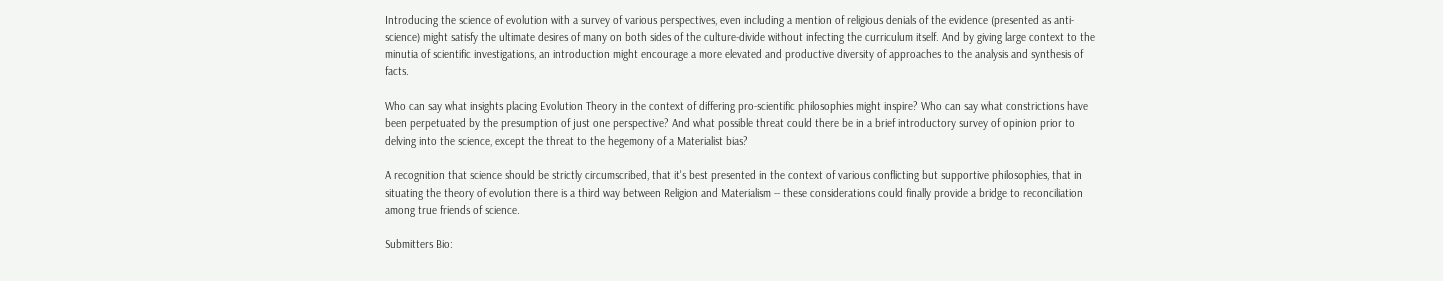Introducing the science of evolution with a survey of various perspectives, even including a mention of religious denials of the evidence (presented as anti-science) might satisfy the ultimate desires of many on both sides of the culture-divide without infecting the curriculum itself. And by giving large context to the minutia of scientific investigations, an introduction might encourage a more elevated and productive diversity of approaches to the analysis and synthesis of facts.

Who can say what insights placing Evolution Theory in the context of differing pro-scientific philosophies might inspire? Who can say what constrictions have been perpetuated by the presumption of just one perspective? And what possible threat could there be in a brief introductory survey of opinion prior to delving into the science, except the threat to the hegemony of a Materialist bias?

A recognition that science should be strictly circumscribed, that it's best presented in the context of various conflicting but supportive philosophies, that in situating the theory of evolution there is a third way between Religion and Materialism -- these considerations could finally provide a bridge to reconciliation among true friends of science.

Submitters Bio: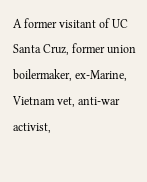A former visitant of UC Santa Cruz, former union boilermaker, ex-Marine, Vietnam vet, anti-war activist,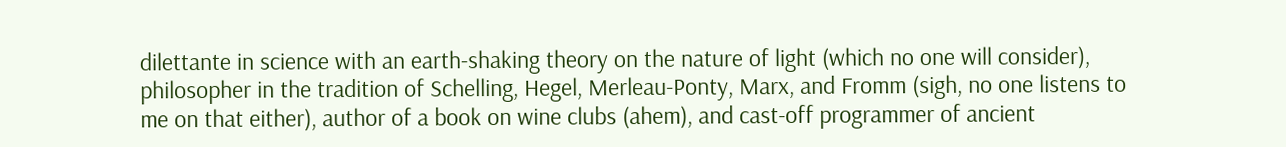dilettante in science with an earth-shaking theory on the nature of light (which no one will consider), philosopher in the tradition of Schelling, Hegel, Merleau-Ponty, Marx, and Fromm (sigh, no one listens to me on that either), author of a book on wine clubs (ahem), and cast-off programmer of ancient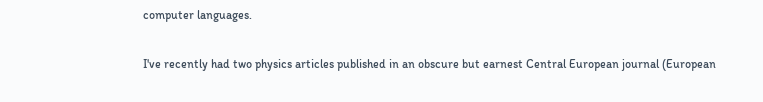computer languages.

I've recently had two physics articles published in an obscure but earnest Central European journal (European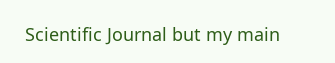Scientific Journal but my main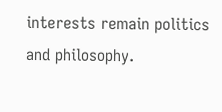interests remain politics and philosophy.